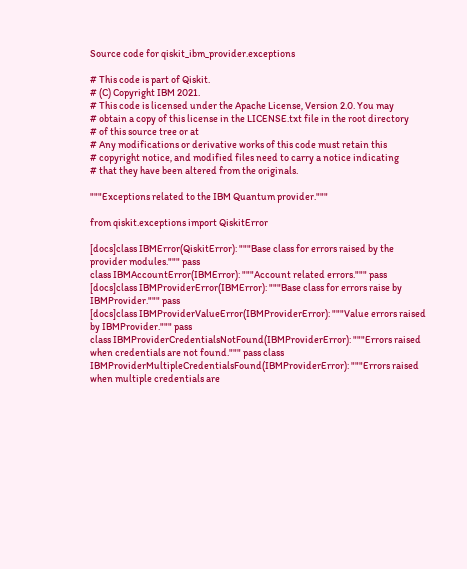Source code for qiskit_ibm_provider.exceptions

# This code is part of Qiskit.
# (C) Copyright IBM 2021.
# This code is licensed under the Apache License, Version 2.0. You may
# obtain a copy of this license in the LICENSE.txt file in the root directory
# of this source tree or at
# Any modifications or derivative works of this code must retain this
# copyright notice, and modified files need to carry a notice indicating
# that they have been altered from the originals.

"""Exceptions related to the IBM Quantum provider."""

from qiskit.exceptions import QiskitError

[docs]class IBMError(QiskitError): """Base class for errors raised by the provider modules.""" pass
class IBMAccountError(IBMError): """Account related errors.""" pass
[docs]class IBMProviderError(IBMError): """Base class for errors raise by IBMProvider.""" pass
[docs]class IBMProviderValueError(IBMProviderError): """Value errors raised by IBMProvider.""" pass
class IBMProviderCredentialsNotFound(IBMProviderError): """Errors raised when credentials are not found.""" pass class IBMProviderMultipleCredentialsFound(IBMProviderError): """Errors raised when multiple credentials are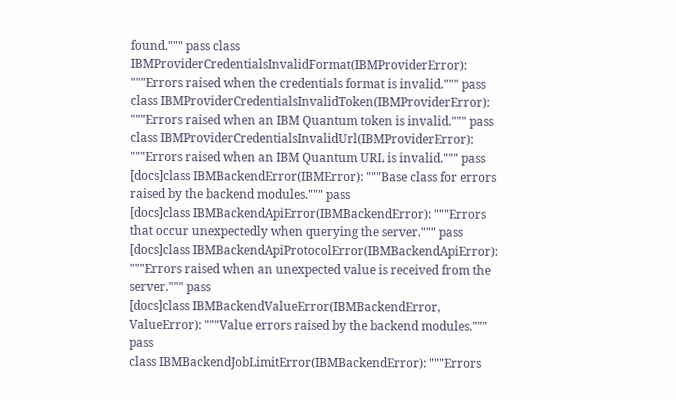found.""" pass class IBMProviderCredentialsInvalidFormat(IBMProviderError): """Errors raised when the credentials format is invalid.""" pass class IBMProviderCredentialsInvalidToken(IBMProviderError): """Errors raised when an IBM Quantum token is invalid.""" pass class IBMProviderCredentialsInvalidUrl(IBMProviderError): """Errors raised when an IBM Quantum URL is invalid.""" pass
[docs]class IBMBackendError(IBMError): """Base class for errors raised by the backend modules.""" pass
[docs]class IBMBackendApiError(IBMBackendError): """Errors that occur unexpectedly when querying the server.""" pass
[docs]class IBMBackendApiProtocolError(IBMBackendApiError): """Errors raised when an unexpected value is received from the server.""" pass
[docs]class IBMBackendValueError(IBMBackendError, ValueError): """Value errors raised by the backend modules.""" pass
class IBMBackendJobLimitError(IBMBackendError): """Errors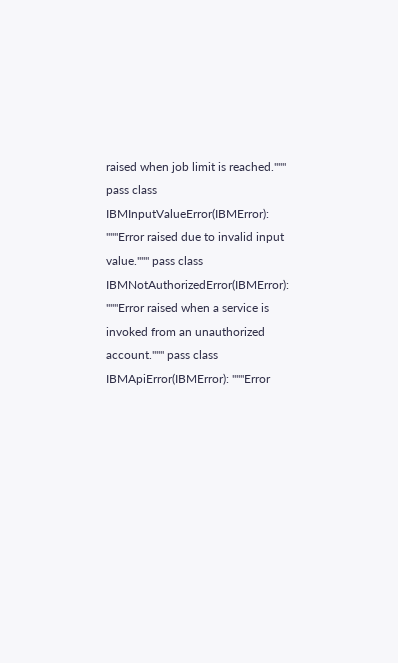raised when job limit is reached.""" pass class IBMInputValueError(IBMError): """Error raised due to invalid input value.""" pass class IBMNotAuthorizedError(IBMError): """Error raised when a service is invoked from an unauthorized account.""" pass class IBMApiError(IBMError): """Error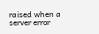raised when a server error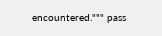encountered.""" pass